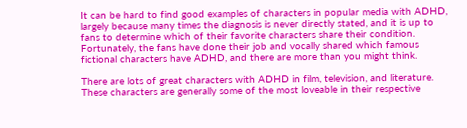It can be hard to find good examples of characters in popular media with ADHD, largely because many times the diagnosis is never directly stated, and it is up to fans to determine which of their favorite characters share their condition. Fortunately, the fans have done their job and vocally shared which famous fictional characters have ADHD, and there are more than you might think.

There are lots of great characters with ADHD in film, television, and literature. These characters are generally some of the most loveable in their respective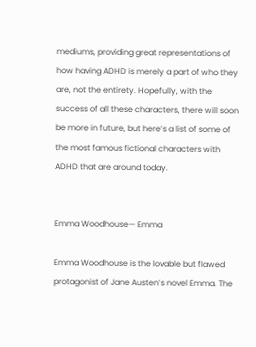mediums, providing great representations of how having ADHD is merely a part of who they are, not the entirety. Hopefully, with the success of all these characters, there will soon be more in future, but here’s a list of some of the most famous fictional characters with ADHD that are around today.


Emma Woodhouse— Emma

Emma Woodhouse is the lovable but flawed protagonist of Jane Austen’s novel Emma. The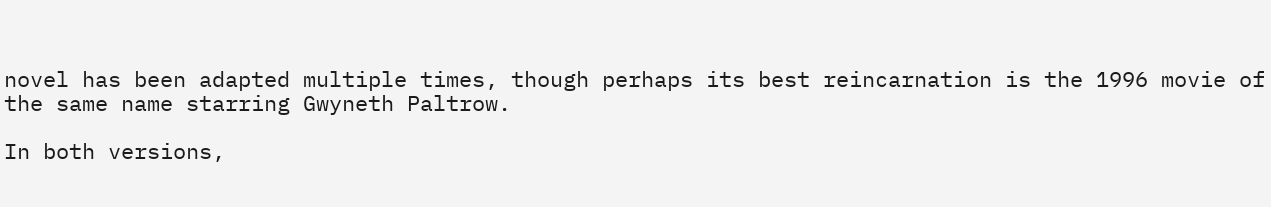novel has been adapted multiple times, though perhaps its best reincarnation is the 1996 movie of the same name starring Gwyneth Paltrow.

In both versions,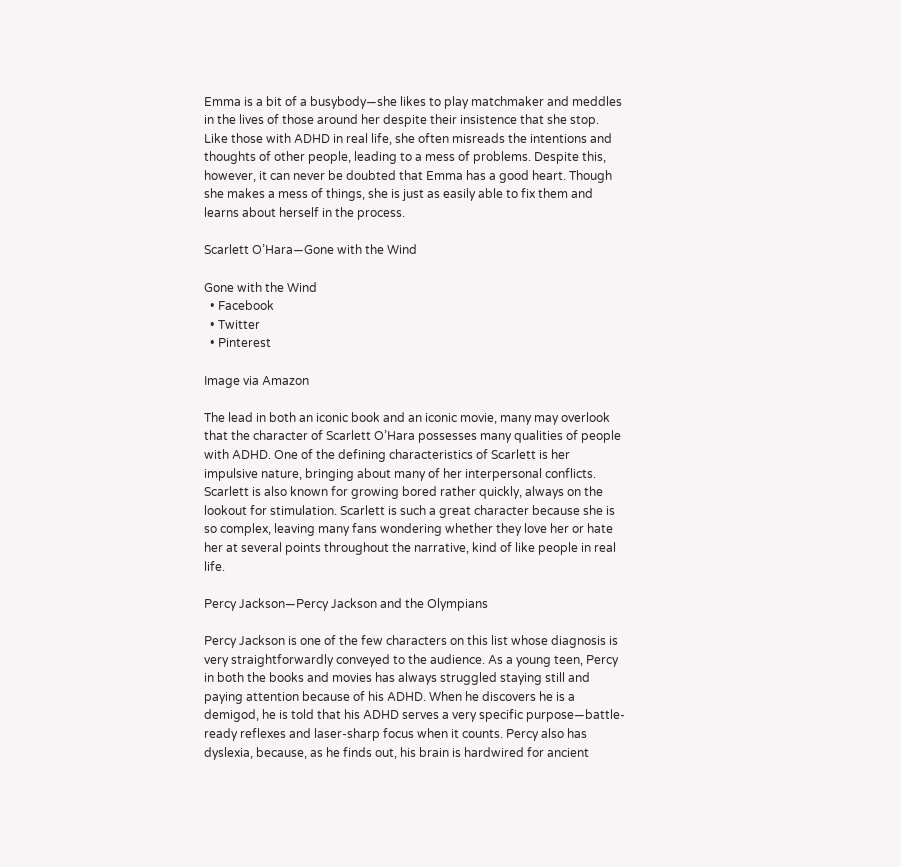Emma is a bit of a busybody—she likes to play matchmaker and meddles in the lives of those around her despite their insistence that she stop. Like those with ADHD in real life, she often misreads the intentions and thoughts of other people, leading to a mess of problems. Despite this, however, it can never be doubted that Emma has a good heart. Though she makes a mess of things, she is just as easily able to fix them and learns about herself in the process.

Scarlett O’Hara—Gone with the Wind

Gone with the Wind
  • Facebook
  • Twitter
  • Pinterest

Image via Amazon

The lead in both an iconic book and an iconic movie, many may overlook that the character of Scarlett O’Hara possesses many qualities of people with ADHD. One of the defining characteristics of Scarlett is her impulsive nature, bringing about many of her interpersonal conflicts. Scarlett is also known for growing bored rather quickly, always on the lookout for stimulation. Scarlett is such a great character because she is so complex, leaving many fans wondering whether they love her or hate her at several points throughout the narrative, kind of like people in real life.

Percy Jackson—Percy Jackson and the Olympians

Percy Jackson is one of the few characters on this list whose diagnosis is very straightforwardly conveyed to the audience. As a young teen, Percy in both the books and movies has always struggled staying still and paying attention because of his ADHD. When he discovers he is a demigod, he is told that his ADHD serves a very specific purpose—battle-ready reflexes and laser-sharp focus when it counts. Percy also has dyslexia, because, as he finds out, his brain is hardwired for ancient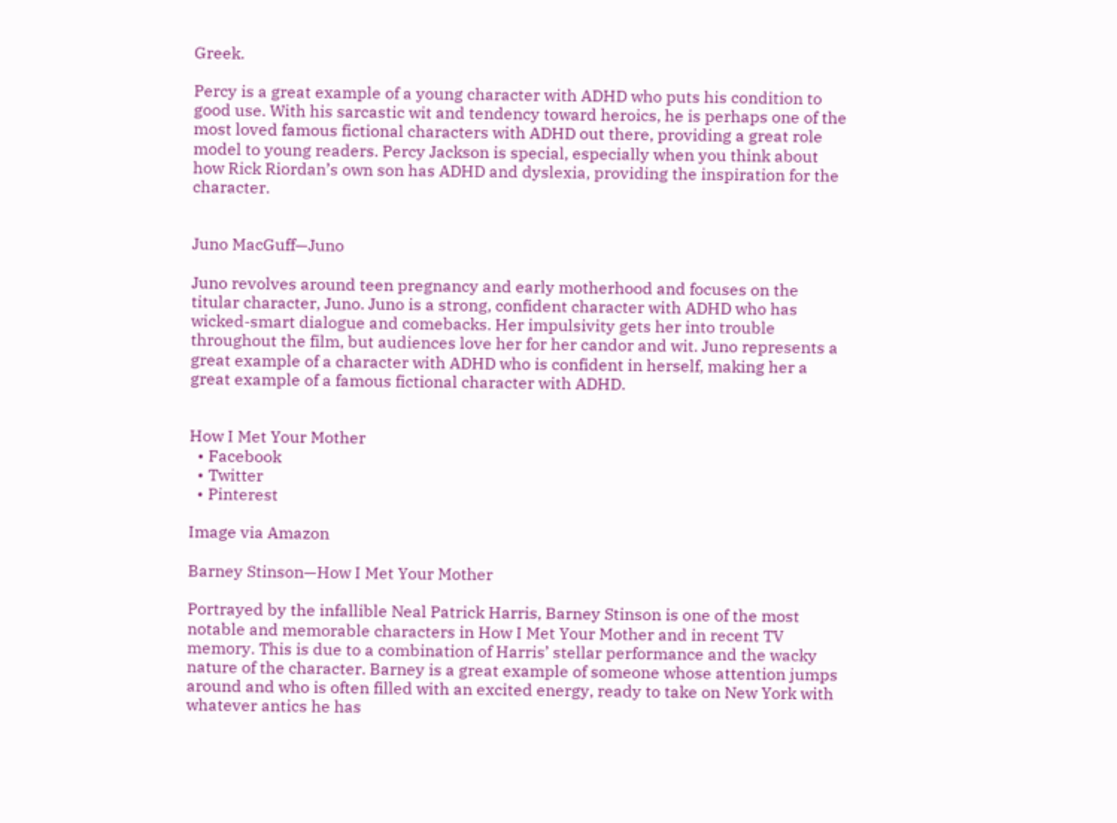Greek.

Percy is a great example of a young character with ADHD who puts his condition to good use. With his sarcastic wit and tendency toward heroics, he is perhaps one of the most loved famous fictional characters with ADHD out there, providing a great role model to young readers. Percy Jackson is special, especially when you think about how Rick Riordan’s own son has ADHD and dyslexia, providing the inspiration for the character.


Juno MacGuff—Juno

Juno revolves around teen pregnancy and early motherhood and focuses on the titular character, Juno. Juno is a strong, confident character with ADHD who has wicked-smart dialogue and comebacks. Her impulsivity gets her into trouble throughout the film, but audiences love her for her candor and wit. Juno represents a great example of a character with ADHD who is confident in herself, making her a great example of a famous fictional character with ADHD.


How I Met Your Mother
  • Facebook
  • Twitter
  • Pinterest

Image via Amazon

Barney Stinson—How I Met Your Mother

Portrayed by the infallible Neal Patrick Harris, Barney Stinson is one of the most notable and memorable characters in How I Met Your Mother and in recent TV memory. This is due to a combination of Harris’ stellar performance and the wacky nature of the character. Barney is a great example of someone whose attention jumps around and who is often filled with an excited energy, ready to take on New York with whatever antics he has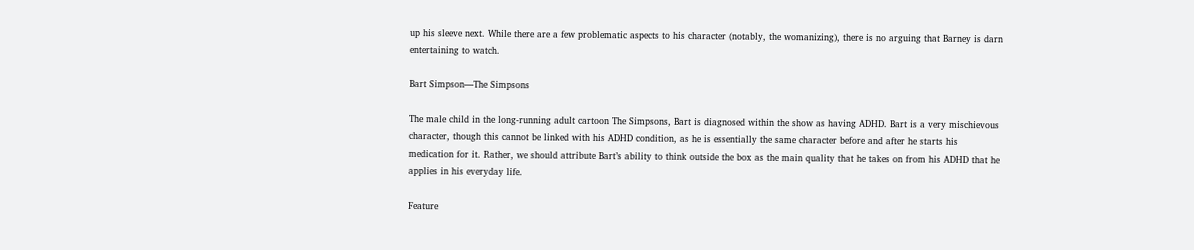up his sleeve next. While there are a few problematic aspects to his character (notably, the womanizing), there is no arguing that Barney is darn entertaining to watch.

Bart Simpson—The Simpsons

The male child in the long-running adult cartoon The Simpsons, Bart is diagnosed within the show as having ADHD. Bart is a very mischievous character, though this cannot be linked with his ADHD condition, as he is essentially the same character before and after he starts his medication for it. Rather, we should attribute Bart’s ability to think outside the box as the main quality that he takes on from his ADHD that he applies in his everyday life.

Feature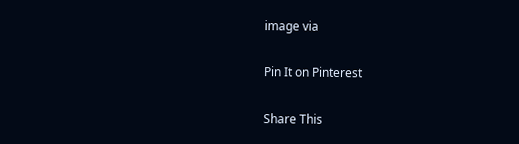image via

Pin It on Pinterest

Share This